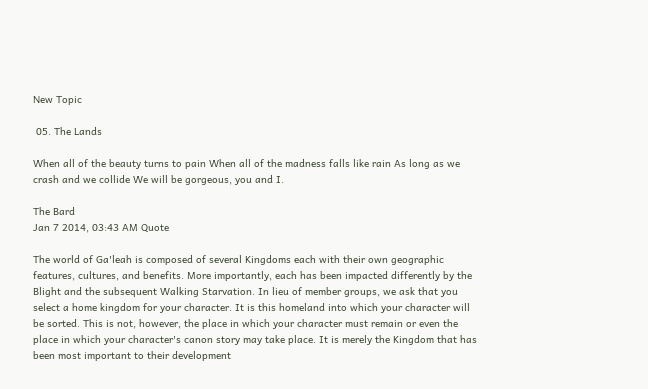New Topic

 05. The Lands

When all of the beauty turns to pain When all of the madness falls like rain As long as we crash and we collide We will be gorgeous, you and I.

The Bard
Jan 7 2014, 03:43 AM Quote

The world of Ga'leah is composed of several Kingdoms each with their own geographic features, cultures, and benefits. More importantly, each has been impacted differently by the Blight and the subsequent Walking Starvation. In lieu of member groups, we ask that you select a home kingdom for your character. It is this homeland into which your character will be sorted. This is not, however, the place in which your character must remain or even the place in which your character's canon story may take place. It is merely the Kingdom that has been most important to their development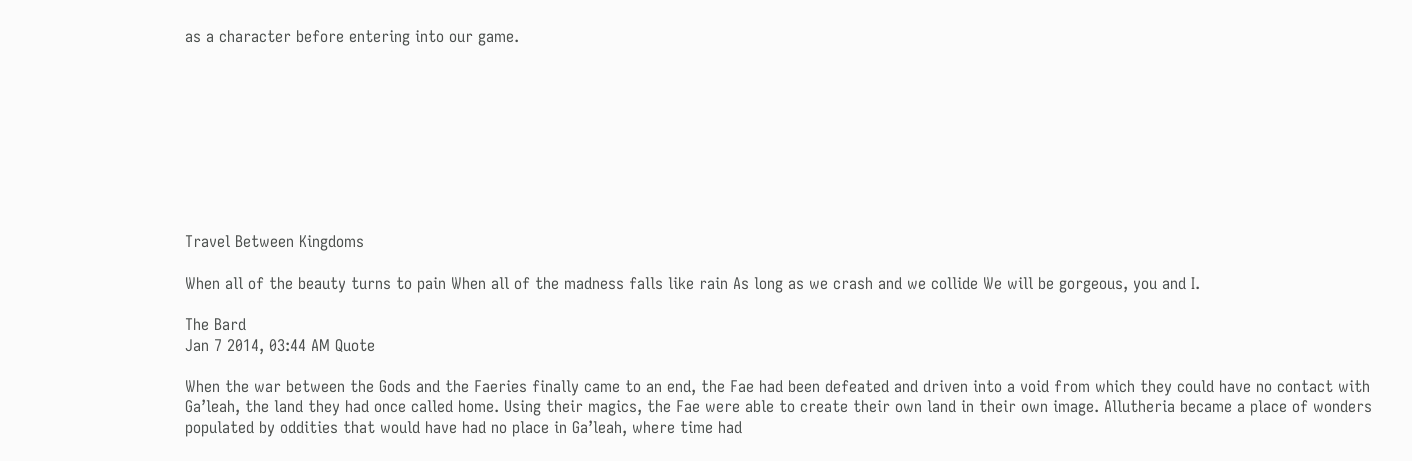as a character before entering into our game.









Travel Between Kingdoms

When all of the beauty turns to pain When all of the madness falls like rain As long as we crash and we collide We will be gorgeous, you and I.

The Bard
Jan 7 2014, 03:44 AM Quote

When the war between the Gods and the Faeries finally came to an end, the Fae had been defeated and driven into a void from which they could have no contact with Ga’leah, the land they had once called home. Using their magics, the Fae were able to create their own land in their own image. Allutheria became a place of wonders populated by oddities that would have had no place in Ga’leah, where time had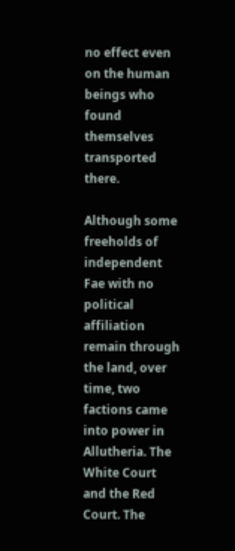no effect even on the human beings who found themselves transported there.

Although some freeholds of independent Fae with no political affiliation remain through the land, over time, two factions came into power in Allutheria. The White Court and the Red Court. The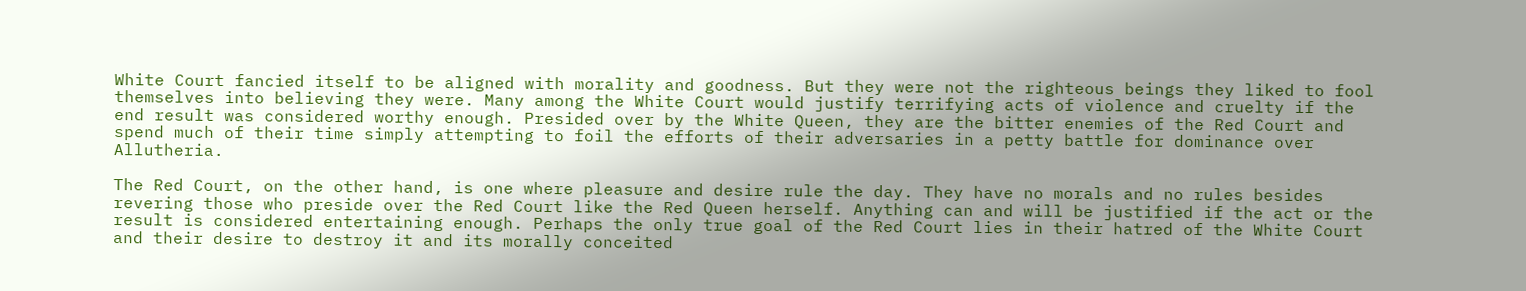White Court fancied itself to be aligned with morality and goodness. But they were not the righteous beings they liked to fool themselves into believing they were. Many among the White Court would justify terrifying acts of violence and cruelty if the end result was considered worthy enough. Presided over by the White Queen, they are the bitter enemies of the Red Court and spend much of their time simply attempting to foil the efforts of their adversaries in a petty battle for dominance over Allutheria.

The Red Court, on the other hand, is one where pleasure and desire rule the day. They have no morals and no rules besides revering those who preside over the Red Court like the Red Queen herself. Anything can and will be justified if the act or the result is considered entertaining enough. Perhaps the only true goal of the Red Court lies in their hatred of the White Court and their desire to destroy it and its morally conceited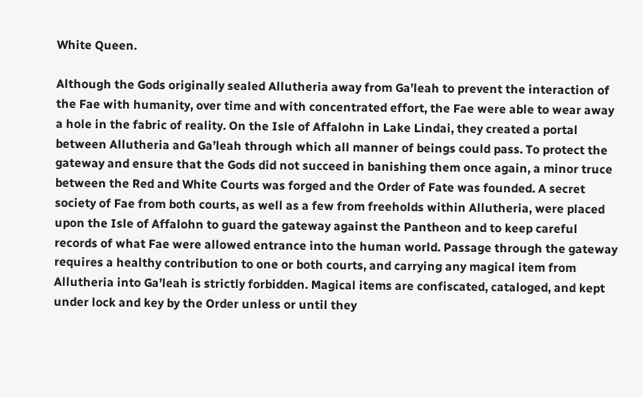White Queen.

Although the Gods originally sealed Allutheria away from Ga’leah to prevent the interaction of the Fae with humanity, over time and with concentrated effort, the Fae were able to wear away a hole in the fabric of reality. On the Isle of Affalohn in Lake Lindai, they created a portal between Allutheria and Ga’leah through which all manner of beings could pass. To protect the gateway and ensure that the Gods did not succeed in banishing them once again, a minor truce between the Red and White Courts was forged and the Order of Fate was founded. A secret society of Fae from both courts, as well as a few from freeholds within Allutheria, were placed upon the Isle of Affalohn to guard the gateway against the Pantheon and to keep careful records of what Fae were allowed entrance into the human world. Passage through the gateway requires a healthy contribution to one or both courts, and carrying any magical item from Allutheria into Ga’leah is strictly forbidden. Magical items are confiscated, cataloged, and kept under lock and key by the Order unless or until they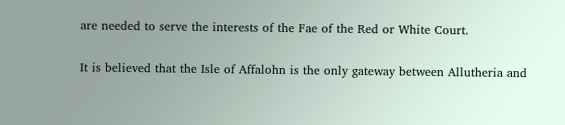are needed to serve the interests of the Fae of the Red or White Court.

It is believed that the Isle of Affalohn is the only gateway between Allutheria and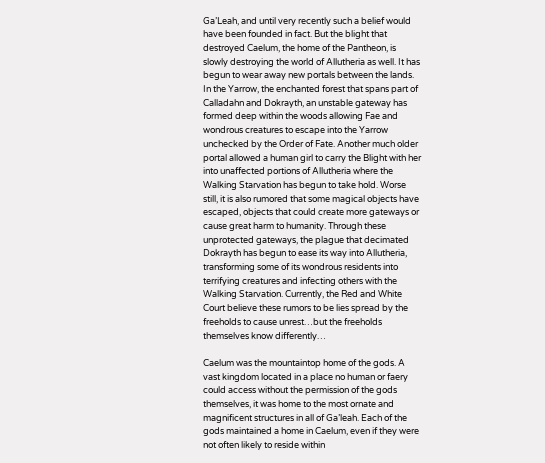Ga’Leah, and until very recently such a belief would have been founded in fact. But the blight that destroyed Caelum, the home of the Pantheon, is slowly destroying the world of Allutheria as well. It has begun to wear away new portals between the lands. In the Yarrow, the enchanted forest that spans part of Calladahn and Dokrayth, an unstable gateway has formed deep within the woods allowing Fae and wondrous creatures to escape into the Yarrow unchecked by the Order of Fate. Another much older portal allowed a human girl to carry the Blight with her into unaffected portions of Allutheria where the Walking Starvation has begun to take hold. Worse still, it is also rumored that some magical objects have escaped, objects that could create more gateways or cause great harm to humanity. Through these unprotected gateways, the plague that decimated Dokrayth has begun to ease its way into Allutheria, transforming some of its wondrous residents into terrifying creatures and infecting others with the Walking Starvation. Currently, the Red and White Court believe these rumors to be lies spread by the freeholds to cause unrest…but the freeholds themselves know differently…

Caelum was the mountaintop home of the gods. A vast kingdom located in a place no human or faery could access without the permission of the gods themselves, it was home to the most ornate and magnificent structures in all of Ga’leah. Each of the gods maintained a home in Caelum, even if they were not often likely to reside within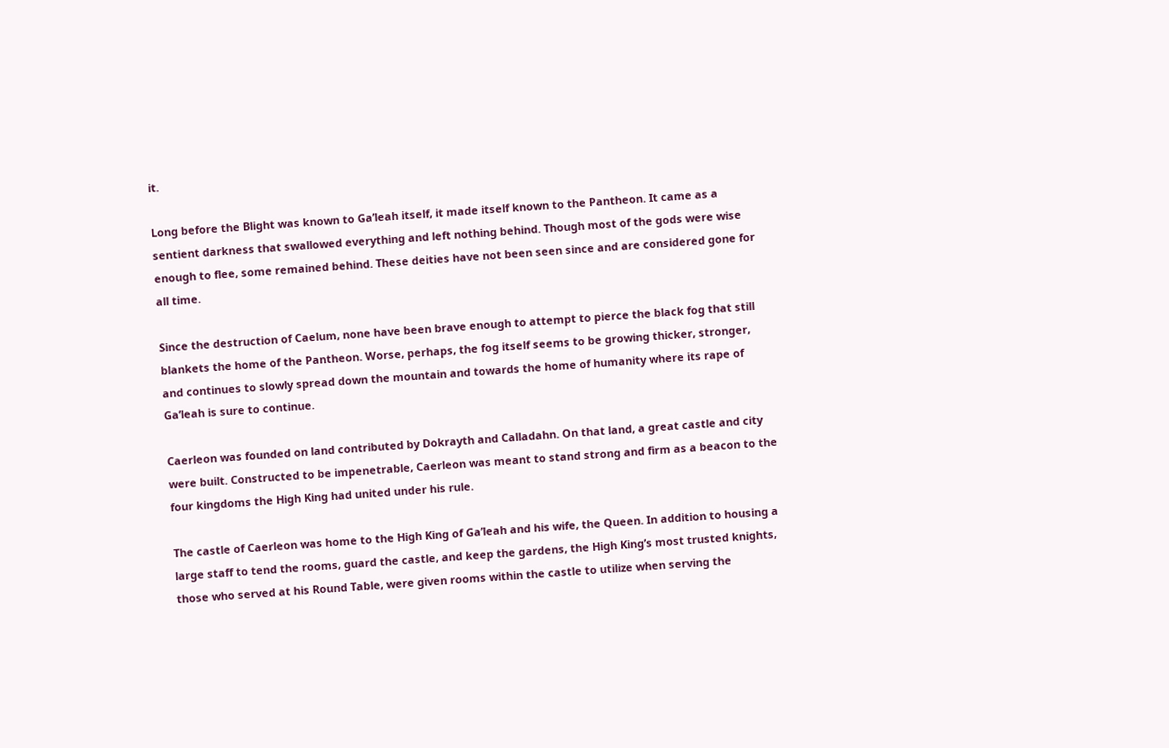it.

Long before the Blight was known to Ga’leah itself, it made itself known to the Pantheon. It came as a sentient darkness that swallowed everything and left nothing behind. Though most of the gods were wise enough to flee, some remained behind. These deities have not been seen since and are considered gone for all time.

Since the destruction of Caelum, none have been brave enough to attempt to pierce the black fog that still blankets the home of the Pantheon. Worse, perhaps, the fog itself seems to be growing thicker, stronger, and continues to slowly spread down the mountain and towards the home of humanity where its rape of Ga’leah is sure to continue.

Caerleon was founded on land contributed by Dokrayth and Calladahn. On that land, a great castle and city were built. Constructed to be impenetrable, Caerleon was meant to stand strong and firm as a beacon to the four kingdoms the High King had united under his rule.

The castle of Caerleon was home to the High King of Ga’leah and his wife, the Queen. In addition to housing a large staff to tend the rooms, guard the castle, and keep the gardens, the High King’s most trusted knights, those who served at his Round Table, were given rooms within the castle to utilize when serving the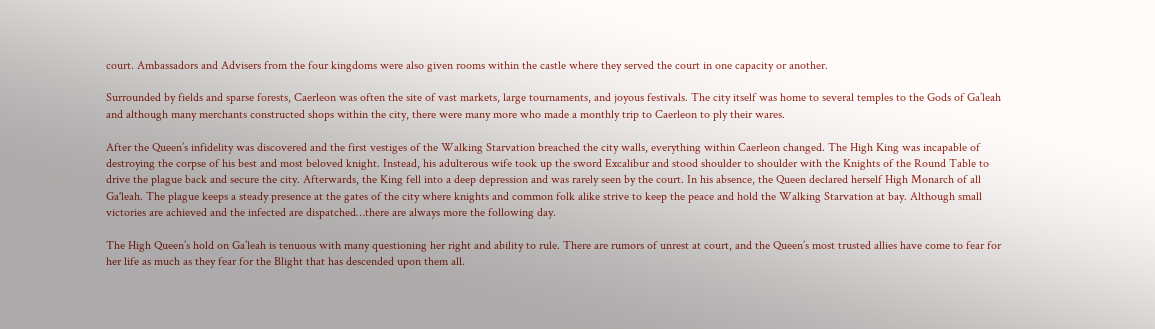court. Ambassadors and Advisers from the four kingdoms were also given rooms within the castle where they served the court in one capacity or another.

Surrounded by fields and sparse forests, Caerleon was often the site of vast markets, large tournaments, and joyous festivals. The city itself was home to several temples to the Gods of Ga’leah and although many merchants constructed shops within the city, there were many more who made a monthly trip to Caerleon to ply their wares.

After the Queen’s infidelity was discovered and the first vestiges of the Walking Starvation breached the city walls, everything within Caerleon changed. The High King was incapable of destroying the corpse of his best and most beloved knight. Instead, his adulterous wife took up the sword Excalibur and stood shoulder to shoulder with the Knights of the Round Table to drive the plague back and secure the city. Afterwards, the King fell into a deep depression and was rarely seen by the court. In his absence, the Queen declared herself High Monarch of all Ga'leah. The plague keeps a steady presence at the gates of the city where knights and common folk alike strive to keep the peace and hold the Walking Starvation at bay. Although small victories are achieved and the infected are dispatched…there are always more the following day.

The High Queen’s hold on Ga’leah is tenuous with many questioning her right and ability to rule. There are rumors of unrest at court, and the Queen’s most trusted allies have come to fear for her life as much as they fear for the Blight that has descended upon them all.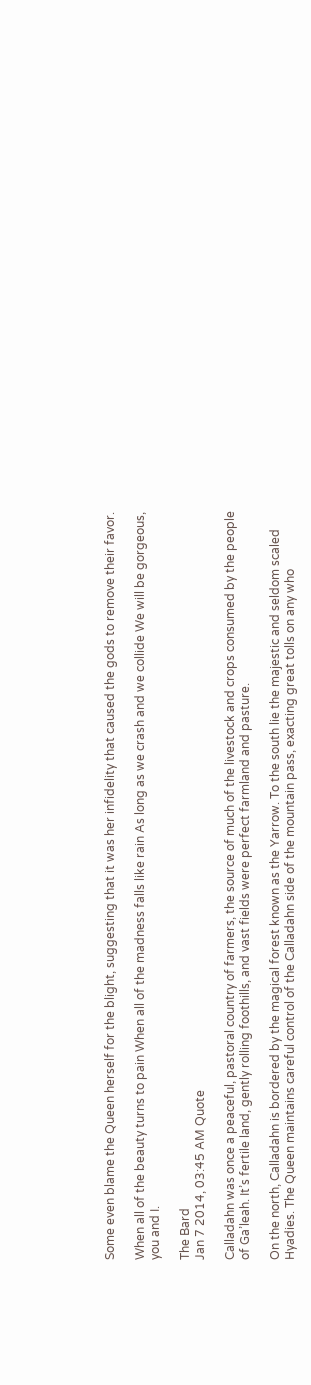Some even blame the Queen herself for the blight, suggesting that it was her infidelity that caused the gods to remove their favor.

When all of the beauty turns to pain When all of the madness falls like rain As long as we crash and we collide We will be gorgeous, you and I.

The Bard
Jan 7 2014, 03:45 AM Quote

Calladahn was once a peaceful, pastoral country of farmers, the source of much of the livestock and crops consumed by the people of Ga’leah. It’s fertile land, gently rolling foothills, and vast fields were perfect farmland and pasture.

On the north, Calladahn is bordered by the magical forest known as the Yarrow. To the south lie the majestic and seldom scaled Hyadies. The Queen maintains careful control of the Calladahn side of the mountain pass, exacting great tolls on any who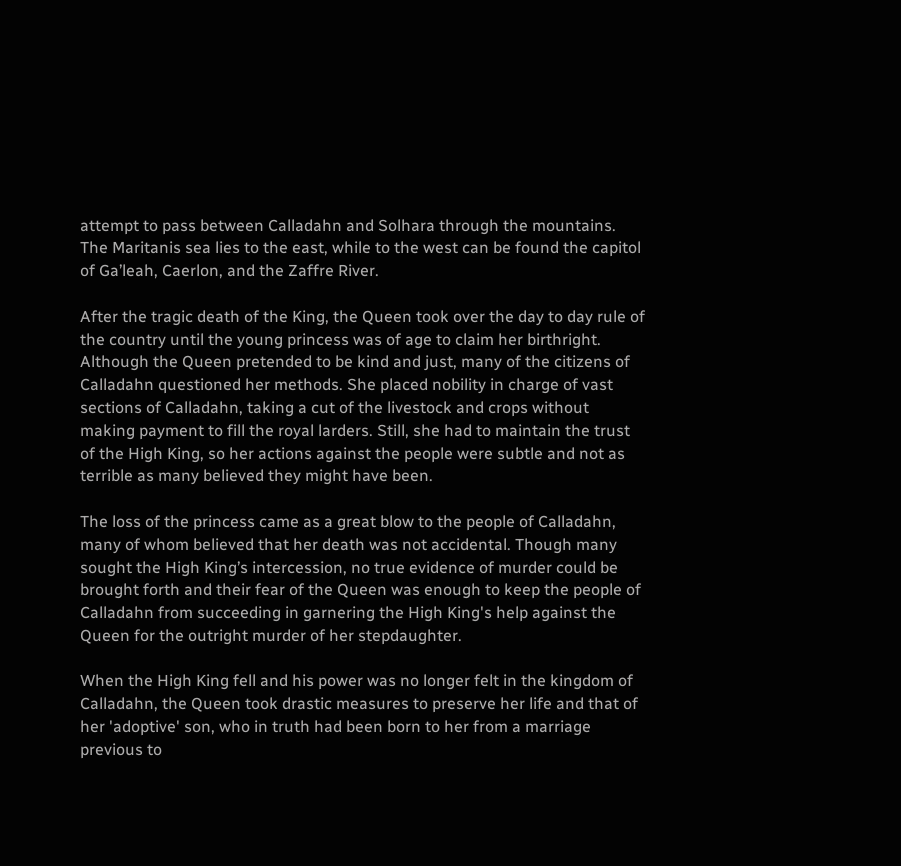attempt to pass between Calladahn and Solhara through the mountains. The Maritanis sea lies to the east, while to the west can be found the capitol of Ga’leah, Caerlon, and the Zaffre River.

After the tragic death of the King, the Queen took over the day to day rule of the country until the young princess was of age to claim her birthright. Although the Queen pretended to be kind and just, many of the citizens of Calladahn questioned her methods. She placed nobility in charge of vast sections of Calladahn, taking a cut of the livestock and crops without making payment to fill the royal larders. Still, she had to maintain the trust of the High King, so her actions against the people were subtle and not as terrible as many believed they might have been.

The loss of the princess came as a great blow to the people of Calladahn, many of whom believed that her death was not accidental. Though many sought the High King’s intercession, no true evidence of murder could be brought forth and their fear of the Queen was enough to keep the people of Calladahn from succeeding in garnering the High King's help against the Queen for the outright murder of her stepdaughter.

When the High King fell and his power was no longer felt in the kingdom of Calladahn, the Queen took drastic measures to preserve her life and that of her 'adoptive' son, who in truth had been born to her from a marriage previous to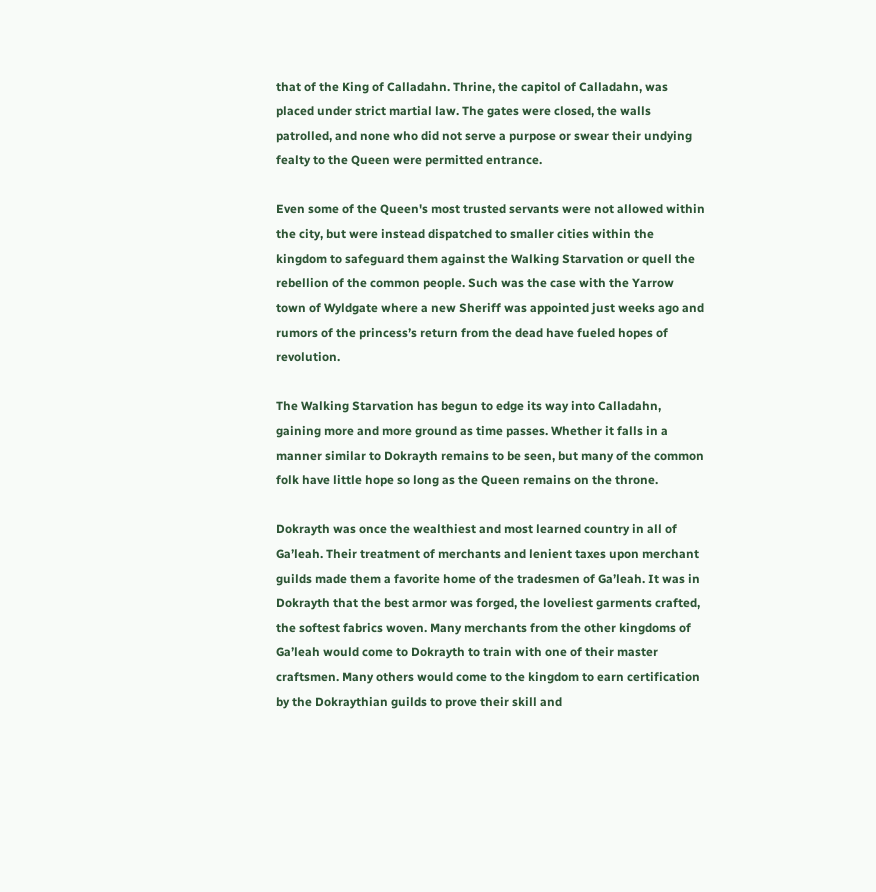that of the King of Calladahn. Thrine, the capitol of Calladahn, was placed under strict martial law. The gates were closed, the walls patrolled, and none who did not serve a purpose or swear their undying fealty to the Queen were permitted entrance.

Even some of the Queen's most trusted servants were not allowed within the city, but were instead dispatched to smaller cities within the kingdom to safeguard them against the Walking Starvation or quell the rebellion of the common people. Such was the case with the Yarrow town of Wyldgate where a new Sheriff was appointed just weeks ago and rumors of the princess’s return from the dead have fueled hopes of revolution.

The Walking Starvation has begun to edge its way into Calladahn, gaining more and more ground as time passes. Whether it falls in a manner similar to Dokrayth remains to be seen, but many of the common folk have little hope so long as the Queen remains on the throne.

Dokrayth was once the wealthiest and most learned country in all of Ga’leah. Their treatment of merchants and lenient taxes upon merchant guilds made them a favorite home of the tradesmen of Ga’leah. It was in Dokrayth that the best armor was forged, the loveliest garments crafted, the softest fabrics woven. Many merchants from the other kingdoms of Ga’leah would come to Dokrayth to train with one of their master craftsmen. Many others would come to the kingdom to earn certification by the Dokraythian guilds to prove their skill and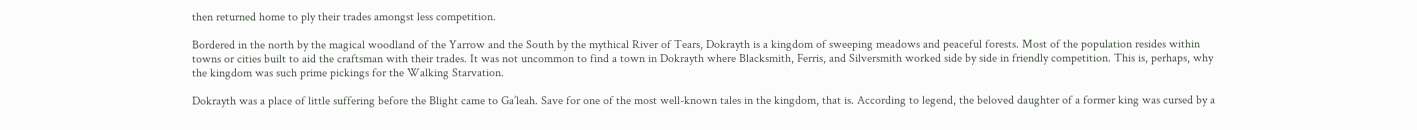then returned home to ply their trades amongst less competition.

Bordered in the north by the magical woodland of the Yarrow and the South by the mythical River of Tears, Dokrayth is a kingdom of sweeping meadows and peaceful forests. Most of the population resides within towns or cities built to aid the craftsman with their trades. It was not uncommon to find a town in Dokrayth where Blacksmith, Ferris, and Silversmith worked side by side in friendly competition. This is, perhaps, why the kingdom was such prime pickings for the Walking Starvation.

Dokrayth was a place of little suffering before the Blight came to Ga’leah. Save for one of the most well-known tales in the kingdom, that is. According to legend, the beloved daughter of a former king was cursed by a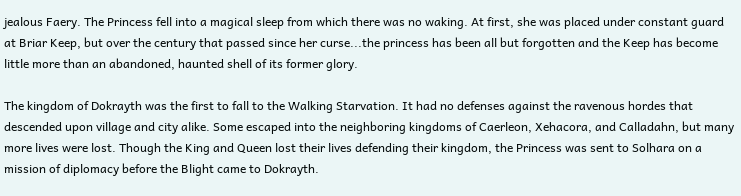jealous Faery. The Princess fell into a magical sleep from which there was no waking. At first, she was placed under constant guard at Briar Keep, but over the century that passed since her curse...the princess has been all but forgotten and the Keep has become little more than an abandoned, haunted shell of its former glory.

The kingdom of Dokrayth was the first to fall to the Walking Starvation. It had no defenses against the ravenous hordes that descended upon village and city alike. Some escaped into the neighboring kingdoms of Caerleon, Xehacora, and Calladahn, but many more lives were lost. Though the King and Queen lost their lives defending their kingdom, the Princess was sent to Solhara on a mission of diplomacy before the Blight came to Dokrayth.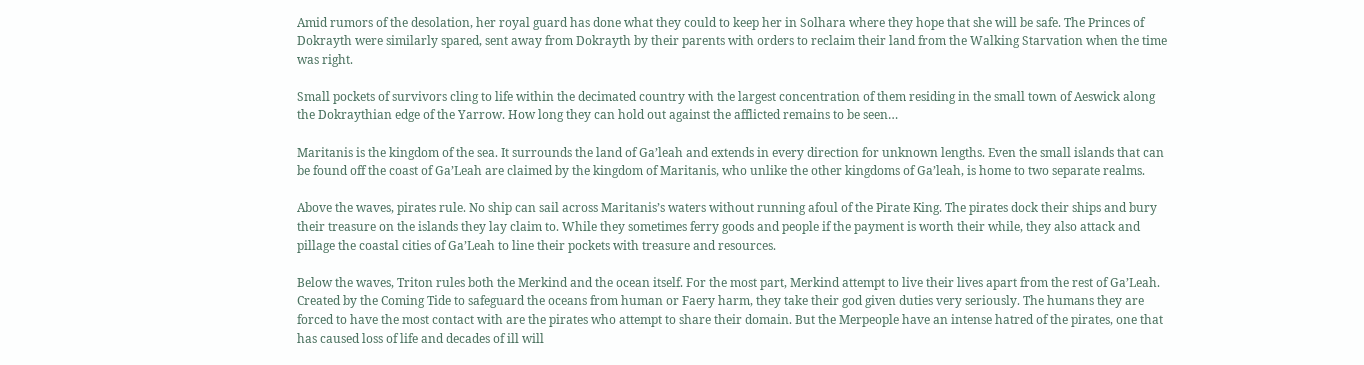Amid rumors of the desolation, her royal guard has done what they could to keep her in Solhara where they hope that she will be safe. The Princes of Dokrayth were similarly spared, sent away from Dokrayth by their parents with orders to reclaim their land from the Walking Starvation when the time was right.

Small pockets of survivors cling to life within the decimated country with the largest concentration of them residing in the small town of Aeswick along the Dokraythian edge of the Yarrow. How long they can hold out against the afflicted remains to be seen…

Maritanis is the kingdom of the sea. It surrounds the land of Ga’leah and extends in every direction for unknown lengths. Even the small islands that can be found off the coast of Ga’Leah are claimed by the kingdom of Maritanis, who unlike the other kingdoms of Ga’leah, is home to two separate realms.

Above the waves, pirates rule. No ship can sail across Maritanis’s waters without running afoul of the Pirate King. The pirates dock their ships and bury their treasure on the islands they lay claim to. While they sometimes ferry goods and people if the payment is worth their while, they also attack and pillage the coastal cities of Ga’Leah to line their pockets with treasure and resources.

Below the waves, Triton rules both the Merkind and the ocean itself. For the most part, Merkind attempt to live their lives apart from the rest of Ga’Leah. Created by the Coming Tide to safeguard the oceans from human or Faery harm, they take their god given duties very seriously. The humans they are forced to have the most contact with are the pirates who attempt to share their domain. But the Merpeople have an intense hatred of the pirates, one that has caused loss of life and decades of ill will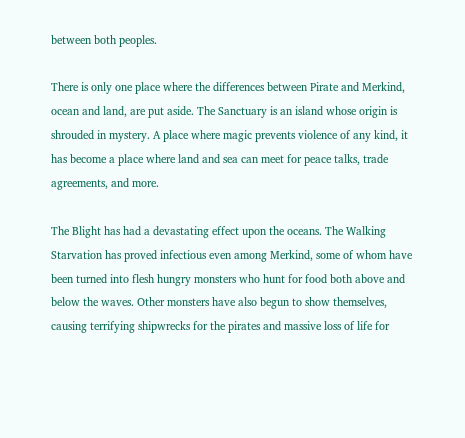between both peoples.

There is only one place where the differences between Pirate and Merkind, ocean and land, are put aside. The Sanctuary is an island whose origin is shrouded in mystery. A place where magic prevents violence of any kind, it has become a place where land and sea can meet for peace talks, trade agreements, and more.

The Blight has had a devastating effect upon the oceans. The Walking Starvation has proved infectious even among Merkind, some of whom have been turned into flesh hungry monsters who hunt for food both above and below the waves. Other monsters have also begun to show themselves, causing terrifying shipwrecks for the pirates and massive loss of life for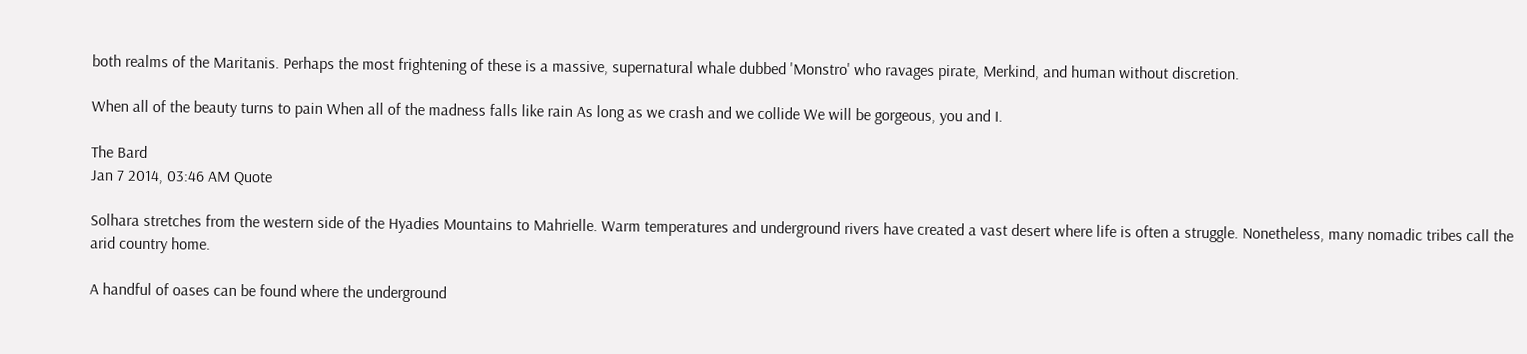both realms of the Maritanis. Perhaps the most frightening of these is a massive, supernatural whale dubbed 'Monstro' who ravages pirate, Merkind, and human without discretion.

When all of the beauty turns to pain When all of the madness falls like rain As long as we crash and we collide We will be gorgeous, you and I.

The Bard
Jan 7 2014, 03:46 AM Quote

Solhara stretches from the western side of the Hyadies Mountains to Mahrielle. Warm temperatures and underground rivers have created a vast desert where life is often a struggle. Nonetheless, many nomadic tribes call the arid country home.

A handful of oases can be found where the underground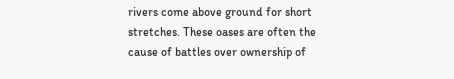rivers come above ground for short stretches. These oases are often the cause of battles over ownership of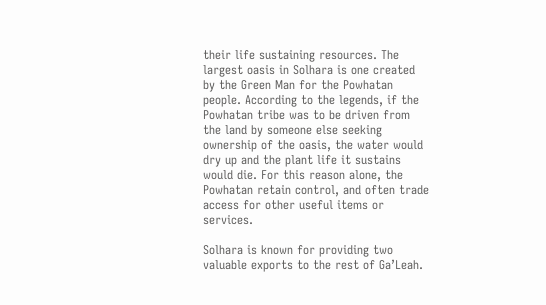their life sustaining resources. The largest oasis in Solhara is one created by the Green Man for the Powhatan people. According to the legends, if the Powhatan tribe was to be driven from the land by someone else seeking ownership of the oasis, the water would dry up and the plant life it sustains would die. For this reason alone, the Powhatan retain control, and often trade access for other useful items or services.

Solhara is known for providing two valuable exports to the rest of Ga’Leah.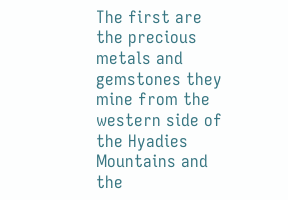The first are the precious metals and gemstones they mine from the western side of the Hyadies Mountains and the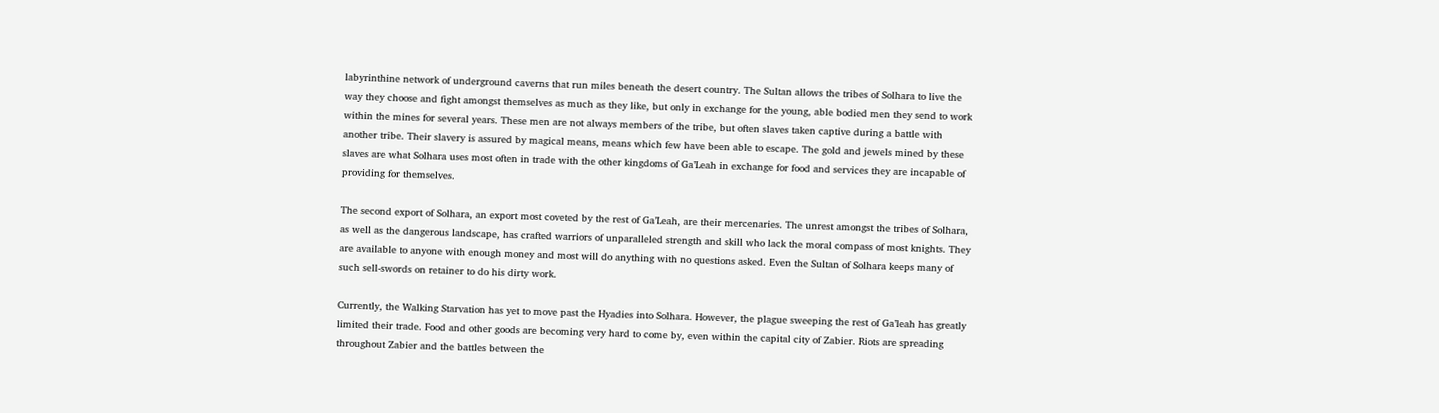labyrinthine network of underground caverns that run miles beneath the desert country. The Sultan allows the tribes of Solhara to live the way they choose and fight amongst themselves as much as they like, but only in exchange for the young, able bodied men they send to work within the mines for several years. These men are not always members of the tribe, but often slaves taken captive during a battle with another tribe. Their slavery is assured by magical means, means which few have been able to escape. The gold and jewels mined by these slaves are what Solhara uses most often in trade with the other kingdoms of Ga’Leah in exchange for food and services they are incapable of providing for themselves.

The second export of Solhara, an export most coveted by the rest of Ga’Leah, are their mercenaries. The unrest amongst the tribes of Solhara, as well as the dangerous landscape, has crafted warriors of unparalleled strength and skill who lack the moral compass of most knights. They are available to anyone with enough money and most will do anything with no questions asked. Even the Sultan of Solhara keeps many of such sell-swords on retainer to do his dirty work.

Currently, the Walking Starvation has yet to move past the Hyadies into Solhara. However, the plague sweeping the rest of Ga’leah has greatly limited their trade. Food and other goods are becoming very hard to come by, even within the capital city of Zabier. Riots are spreading throughout Zabier and the battles between the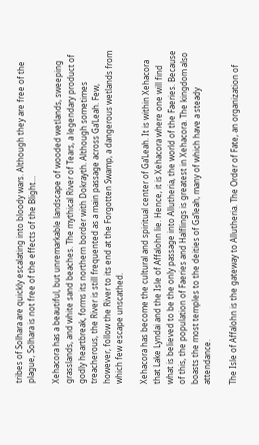tribes of Solhara are quickly escalating into bloody wars. Although they are free of the plague, Solhara is not free of the effects of the Blight…

Xehacora has a beautiful, but unremarkable landscape of wooded wetlands, sweeping grasslands, and white sand beaches. The mythical River of Tears, a legendary product of godly heartbreak, forms its northern border with Dokrayth. Although sometimes treacherous, the River is still frequented as a main passage across Ga’Leah. Few, however, follow the River to its end at the Forgotten Swamp, a dangerous wetlands from which few escape unscathed.

Xehacora has become the cultural and spiritual center of Ga’Leah. It is within Xehacora that Lake Lyndai and the Isle of Affalohn lie. Hence, it is Xehacora where one will find what is believed to be the only passage into Allutheria, the world of the Faeries. Because of this, the population of Faeries and Halflings is greatest in Xehacora. The kingdom also boasts the most temples to the deities of Ga’leah, many of which have a steady attendance.

The Isle of Affalohn is the gateway to Allutheria. The Order of Fate, an organization of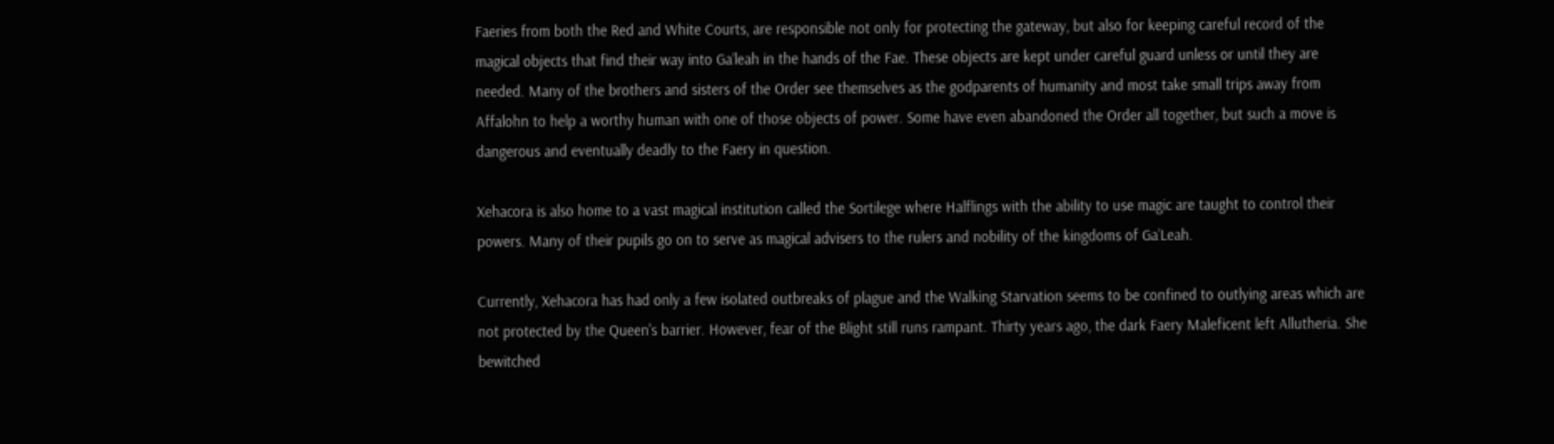Faeries from both the Red and White Courts, are responsible not only for protecting the gateway, but also for keeping careful record of the magical objects that find their way into Ga’leah in the hands of the Fae. These objects are kept under careful guard unless or until they are needed. Many of the brothers and sisters of the Order see themselves as the godparents of humanity and most take small trips away from Affalohn to help a worthy human with one of those objects of power. Some have even abandoned the Order all together, but such a move is dangerous and eventually deadly to the Faery in question.

Xehacora is also home to a vast magical institution called the Sortilege where Halflings with the ability to use magic are taught to control their powers. Many of their pupils go on to serve as magical advisers to the rulers and nobility of the kingdoms of Ga’Leah.

Currently, Xehacora has had only a few isolated outbreaks of plague and the Walking Starvation seems to be confined to outlying areas which are not protected by the Queen's barrier. However, fear of the Blight still runs rampant. Thirty years ago, the dark Faery Maleficent left Allutheria. She bewitched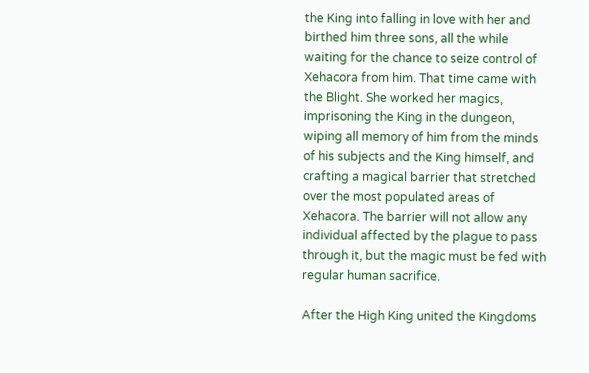the King into falling in love with her and birthed him three sons, all the while waiting for the chance to seize control of Xehacora from him. That time came with the Blight. She worked her magics, imprisoning the King in the dungeon, wiping all memory of him from the minds of his subjects and the King himself, and crafting a magical barrier that stretched over the most populated areas of Xehacora. The barrier will not allow any individual affected by the plague to pass through it, but the magic must be fed with regular human sacrifice.

After the High King united the Kingdoms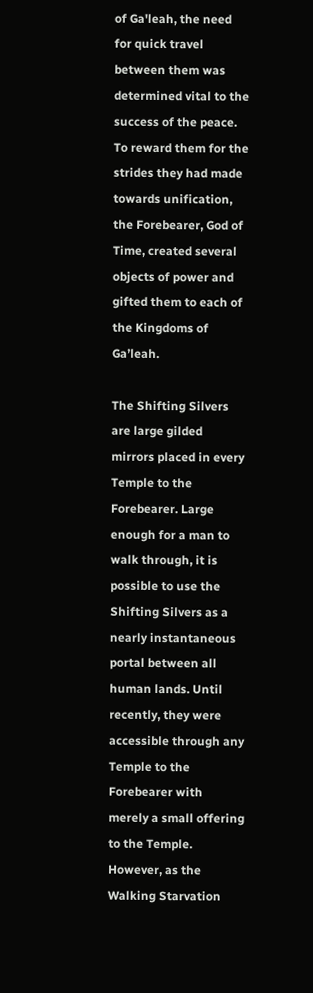of Ga'leah, the need for quick travel between them was determined vital to the success of the peace. To reward them for the strides they had made towards unification, the Forebearer, God of Time, created several objects of power and gifted them to each of the Kingdoms of Ga’leah.

The Shifting Silvers are large gilded mirrors placed in every Temple to the Forebearer. Large enough for a man to walk through, it is possible to use the Shifting Silvers as a nearly instantaneous portal between all human lands. Until recently, they were accessible through any Temple to the Forebearer with merely a small offering to the Temple. However, as the Walking Starvation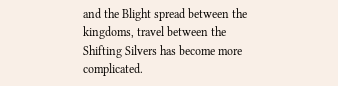and the Blight spread between the kingdoms, travel between the Shifting Silvers has become more complicated.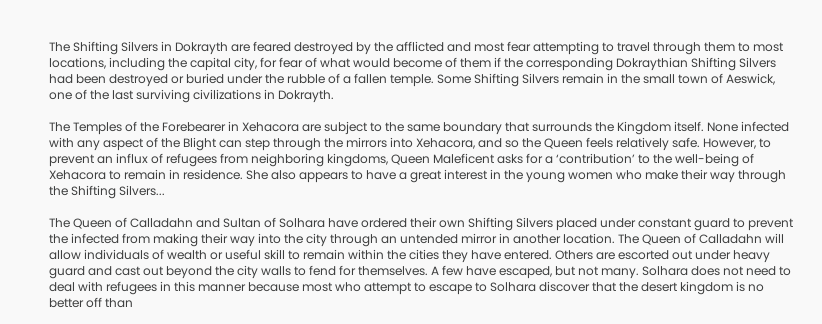The Shifting Silvers in Dokrayth are feared destroyed by the afflicted and most fear attempting to travel through them to most locations, including the capital city, for fear of what would become of them if the corresponding Dokraythian Shifting Silvers had been destroyed or buried under the rubble of a fallen temple. Some Shifting Silvers remain in the small town of Aeswick, one of the last surviving civilizations in Dokrayth.

The Temples of the Forebearer in Xehacora are subject to the same boundary that surrounds the Kingdom itself. None infected with any aspect of the Blight can step through the mirrors into Xehacora, and so the Queen feels relatively safe. However, to prevent an influx of refugees from neighboring kingdoms, Queen Maleficent asks for a ‘contribution’ to the well-being of Xehacora to remain in residence. She also appears to have a great interest in the young women who make their way through the Shifting Silvers...

The Queen of Calladahn and Sultan of Solhara have ordered their own Shifting Silvers placed under constant guard to prevent the infected from making their way into the city through an untended mirror in another location. The Queen of Calladahn will allow individuals of wealth or useful skill to remain within the cities they have entered. Others are escorted out under heavy guard and cast out beyond the city walls to fend for themselves. A few have escaped, but not many. Solhara does not need to deal with refugees in this manner because most who attempt to escape to Solhara discover that the desert kingdom is no better off than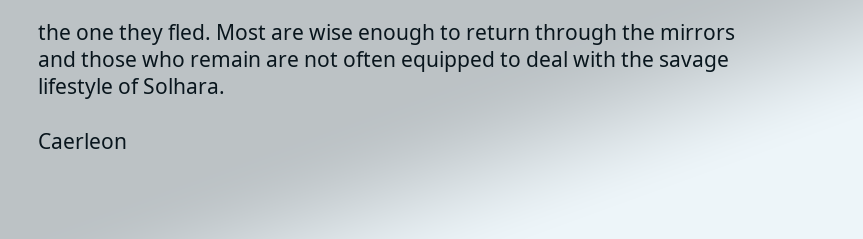the one they fled. Most are wise enough to return through the mirrors and those who remain are not often equipped to deal with the savage lifestyle of Solhara.

Caerleon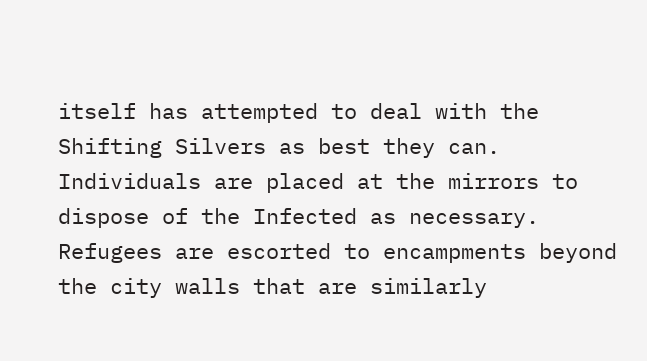itself has attempted to deal with the Shifting Silvers as best they can. Individuals are placed at the mirrors to dispose of the Infected as necessary. Refugees are escorted to encampments beyond the city walls that are similarly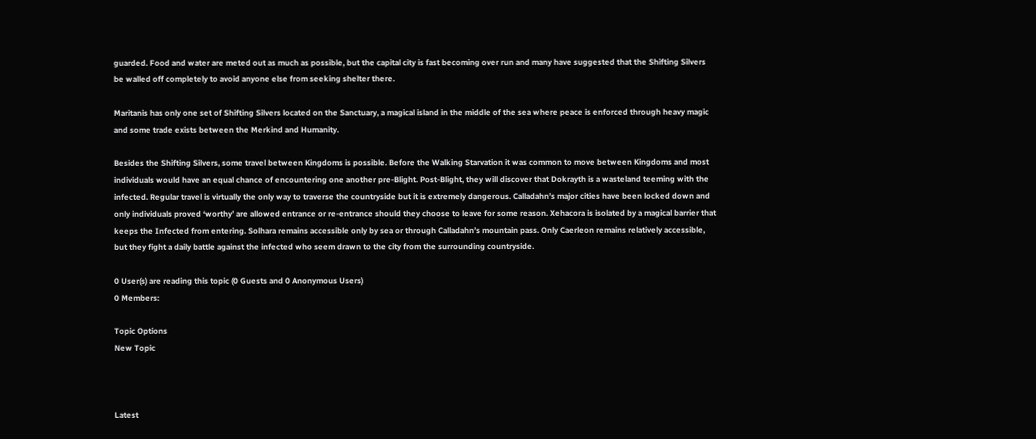guarded. Food and water are meted out as much as possible, but the capital city is fast becoming over run and many have suggested that the Shifting Silvers be walled off completely to avoid anyone else from seeking shelter there.

Maritanis has only one set of Shifting Silvers located on the Sanctuary, a magical island in the middle of the sea where peace is enforced through heavy magic and some trade exists between the Merkind and Humanity.

Besides the Shifting Silvers, some travel between Kingdoms is possible. Before the Walking Starvation it was common to move between Kingdoms and most individuals would have an equal chance of encountering one another pre-Blight. Post-Blight, they will discover that Dokrayth is a wasteland teeming with the infected. Regular travel is virtually the only way to traverse the countryside but it is extremely dangerous. Calladahn’s major cities have been locked down and only individuals proved ‘worthy’ are allowed entrance or re-entrance should they choose to leave for some reason. Xehacora is isolated by a magical barrier that keeps the Infected from entering. Solhara remains accessible only by sea or through Calladahn’s mountain pass. Only Caerleon remains relatively accessible, but they fight a daily battle against the infected who seem drawn to the city from the surrounding countryside.

0 User(s) are reading this topic (0 Guests and 0 Anonymous Users)
0 Members:

Topic Options
New Topic



Latest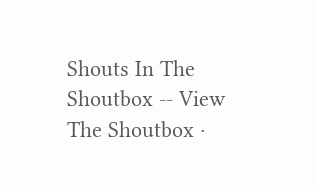Shouts In The Shoutbox -- View The Shoutbox ·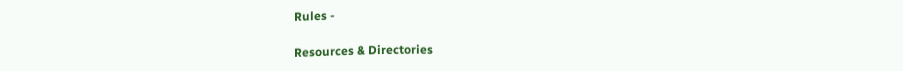Rules -

Resources & Directories